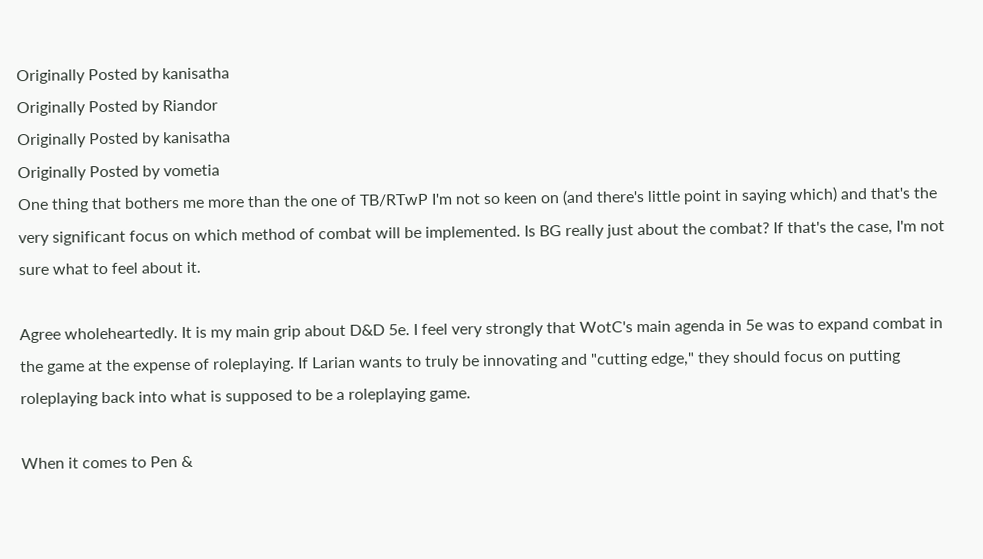Originally Posted by kanisatha
Originally Posted by Riandor
Originally Posted by kanisatha
Originally Posted by vometia
One thing that bothers me more than the one of TB/RTwP I'm not so keen on (and there's little point in saying which) and that's the very significant focus on which method of combat will be implemented. Is BG really just about the combat? If that's the case, I'm not sure what to feel about it.

Agree wholeheartedly. It is my main grip about D&D 5e. I feel very strongly that WotC's main agenda in 5e was to expand combat in the game at the expense of roleplaying. If Larian wants to truly be innovating and "cutting edge," they should focus on putting roleplaying back into what is supposed to be a roleplaying game.

When it comes to Pen &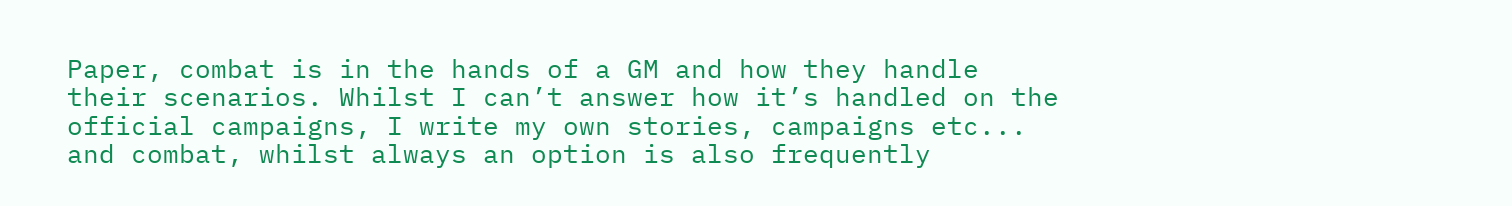Paper, combat is in the hands of a GM and how they handle their scenarios. Whilst I can’t answer how it’s handled on the official campaigns, I write my own stories, campaigns etc... and combat, whilst always an option is also frequently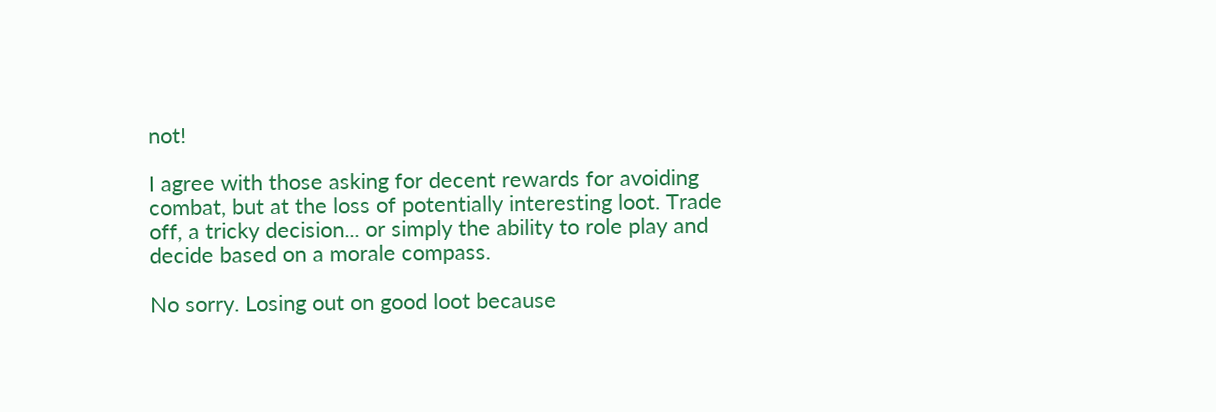not!

I agree with those asking for decent rewards for avoiding combat, but at the loss of potentially interesting loot. Trade off, a tricky decision... or simply the ability to role play and decide based on a morale compass.

No sorry. Losing out on good loot because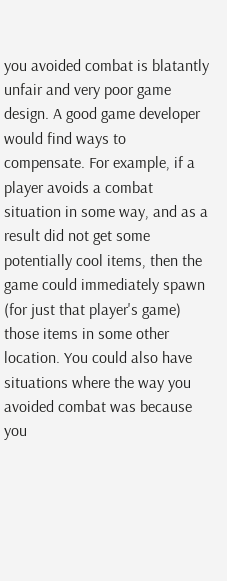you avoided combat is blatantly unfair and very poor game design. A good game developer would find ways to compensate. For example, if a player avoids a combat situation in some way, and as a result did not get some potentially cool items, then the game could immediately spawn (for just that player's game) those items in some other location. You could also have situations where the way you avoided combat was because you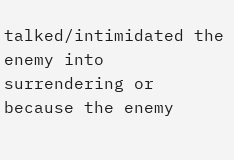talked/intimidated the enemy into surrendering or because the enemy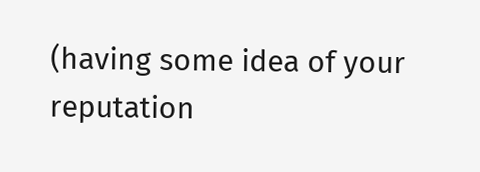(having some idea of your reputation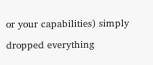or your capabilities) simply dropped everything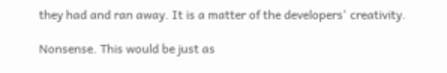they had and ran away. It is a matter of the developers' creativity.

Nonsense. This would be just as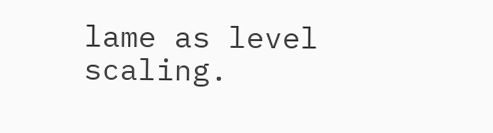lame as level scaling.